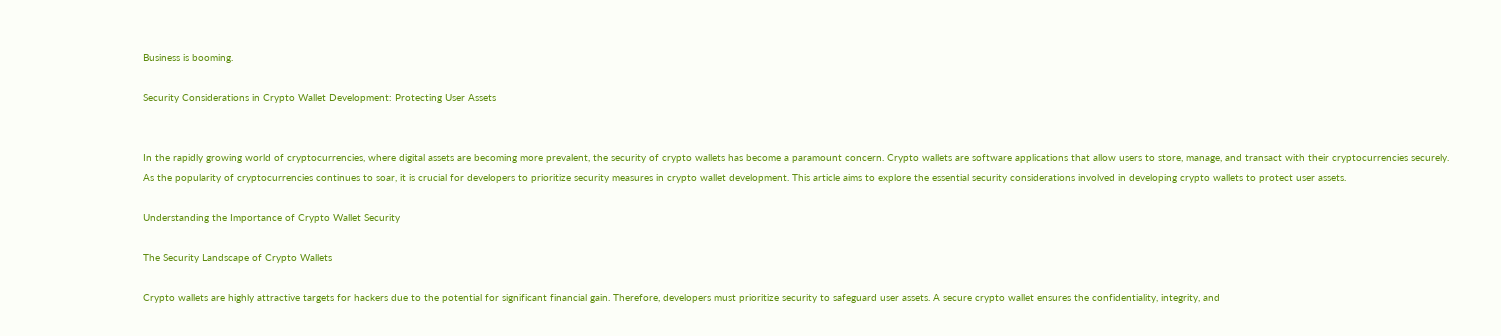Business is booming.

Security Considerations in Crypto Wallet Development: Protecting User Assets


In the rapidly growing world of cryptocurrencies, where digital assets are becoming more prevalent, the security of crypto wallets has become a paramount concern. Crypto wallets are software applications that allow users to store, manage, and transact with their cryptocurrencies securely. As the popularity of cryptocurrencies continues to soar, it is crucial for developers to prioritize security measures in crypto wallet development. This article aims to explore the essential security considerations involved in developing crypto wallets to protect user assets.

Understanding the Importance of Crypto Wallet Security

The Security Landscape of Crypto Wallets

Crypto wallets are highly attractive targets for hackers due to the potential for significant financial gain. Therefore, developers must prioritize security to safeguard user assets. A secure crypto wallet ensures the confidentiality, integrity, and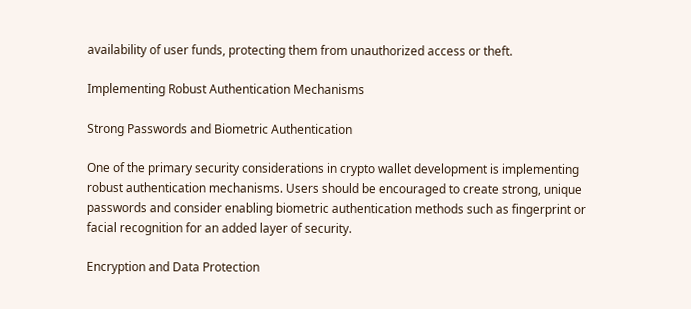availability of user funds, protecting them from unauthorized access or theft.

Implementing Robust Authentication Mechanisms

Strong Passwords and Biometric Authentication

One of the primary security considerations in crypto wallet development is implementing robust authentication mechanisms. Users should be encouraged to create strong, unique passwords and consider enabling biometric authentication methods such as fingerprint or facial recognition for an added layer of security.

Encryption and Data Protection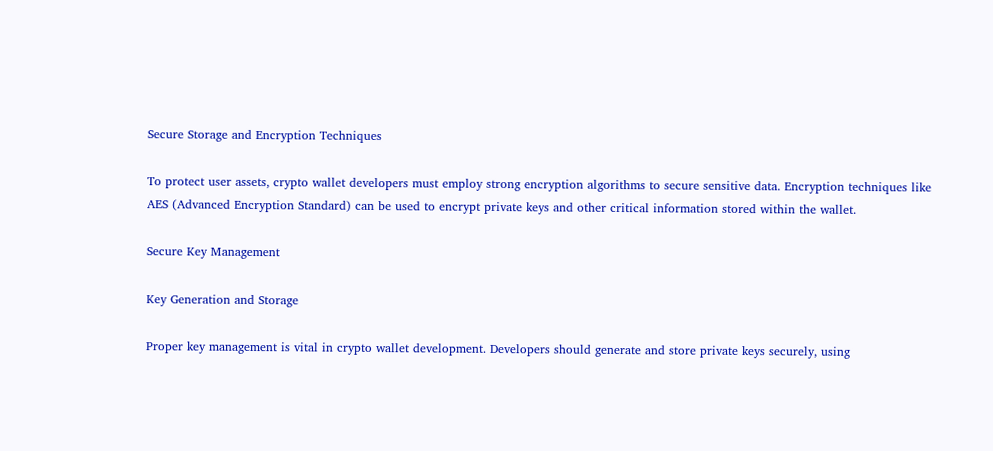Secure Storage and Encryption Techniques

To protect user assets, crypto wallet developers must employ strong encryption algorithms to secure sensitive data. Encryption techniques like AES (Advanced Encryption Standard) can be used to encrypt private keys and other critical information stored within the wallet.

Secure Key Management

Key Generation and Storage

Proper key management is vital in crypto wallet development. Developers should generate and store private keys securely, using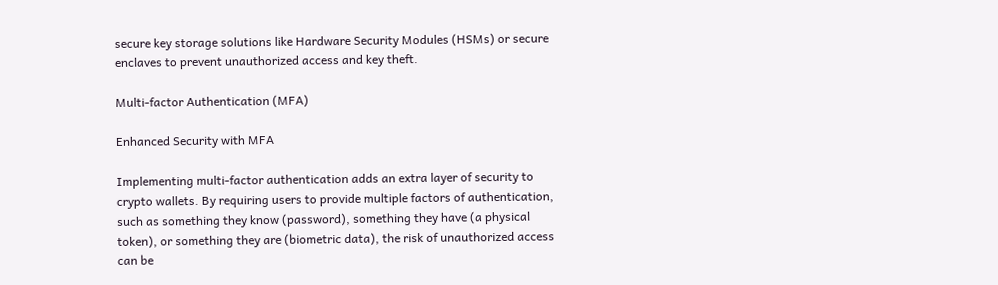secure key storage solutions like Hardware Security Modules (HSMs) or secure enclaves to prevent unauthorized access and key theft.

Multi-factor Authentication (MFA)

Enhanced Security with MFA

Implementing multi-factor authentication adds an extra layer of security to crypto wallets. By requiring users to provide multiple factors of authentication, such as something they know (password), something they have (a physical token), or something they are (biometric data), the risk of unauthorized access can be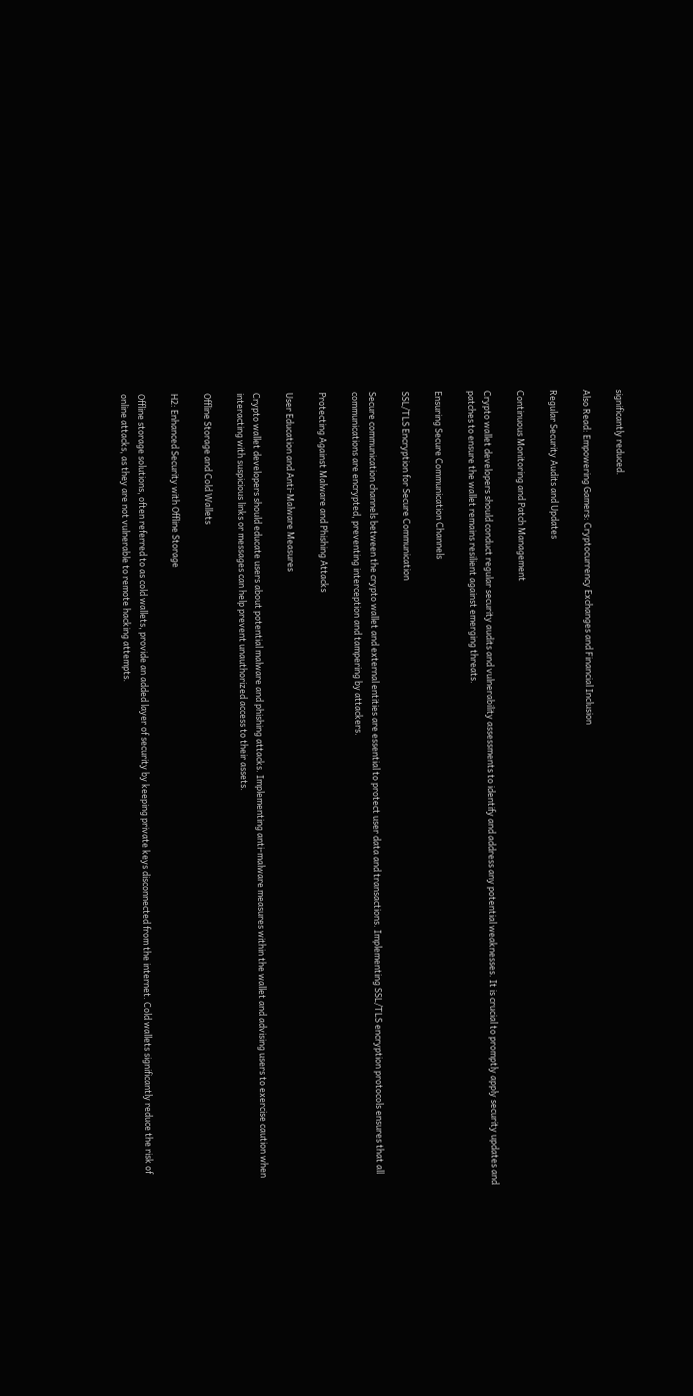significantly reduced.

Also Read: Empowering Gamers: Cryptocurrency Exchanges and Financial Inclusion

Regular Security Audits and Updates

Continuous Monitoring and Patch Management

Crypto wallet developers should conduct regular security audits and vulnerability assessments to identify and address any potential weaknesses. It is crucial to promptly apply security updates and patches to ensure the wallet remains resilient against emerging threats.

Ensuring Secure Communication Channels

SSL/TLS Encryption for Secure Communication

Secure communication channels between the crypto wallet and external entities are essential to protect user data and transactions. Implementing SSL/TLS encryption protocols ensures that all communications are encrypted, preventing interception and tampering by attackers.

Protecting Against Malware and Phishing Attacks

User Education and Anti-Malware Measures

Crypto wallet developers should educate users about potential malware and phishing attacks. Implementing anti-malware measures within the wallet and advising users to exercise caution when interacting with suspicious links or messages can help prevent unauthorized access to their assets.

Offline Storage and Cold Wallets

H2: Enhanced Security with Offline Storage

Offline storage solutions, often referred to as cold wallets, provide an added layer of security by keeping private keys disconnected from the internet. Cold wallets significantly reduce the risk of online attacks, as they are not vulnerable to remote hacking attempts.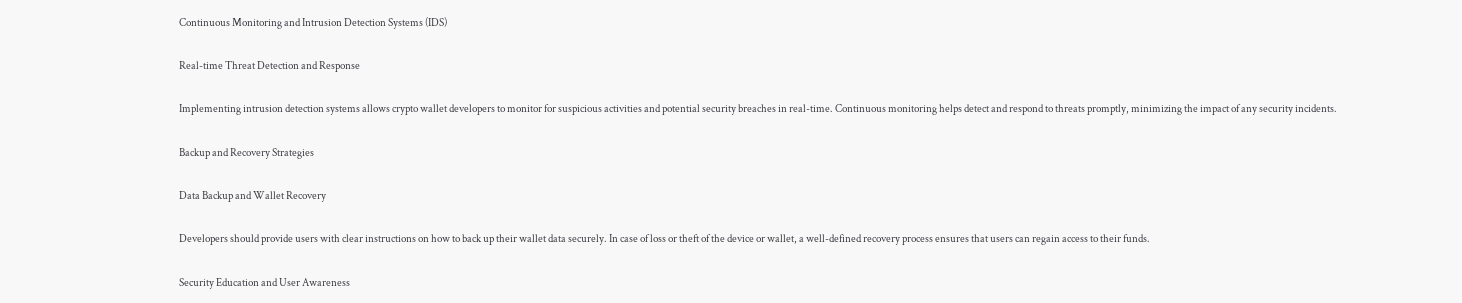Continuous Monitoring and Intrusion Detection Systems (IDS)

Real-time Threat Detection and Response

Implementing intrusion detection systems allows crypto wallet developers to monitor for suspicious activities and potential security breaches in real-time. Continuous monitoring helps detect and respond to threats promptly, minimizing the impact of any security incidents.

Backup and Recovery Strategies

Data Backup and Wallet Recovery

Developers should provide users with clear instructions on how to back up their wallet data securely. In case of loss or theft of the device or wallet, a well-defined recovery process ensures that users can regain access to their funds.

Security Education and User Awareness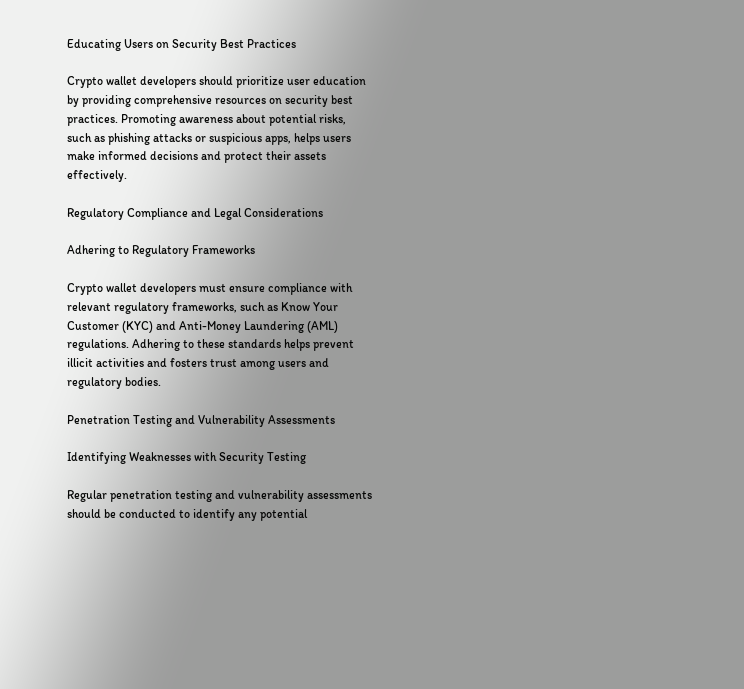Educating Users on Security Best Practices

Crypto wallet developers should prioritize user education by providing comprehensive resources on security best practices. Promoting awareness about potential risks, such as phishing attacks or suspicious apps, helps users make informed decisions and protect their assets effectively.

Regulatory Compliance and Legal Considerations

Adhering to Regulatory Frameworks

Crypto wallet developers must ensure compliance with relevant regulatory frameworks, such as Know Your Customer (KYC) and Anti-Money Laundering (AML) regulations. Adhering to these standards helps prevent illicit activities and fosters trust among users and regulatory bodies.

Penetration Testing and Vulnerability Assessments

Identifying Weaknesses with Security Testing

Regular penetration testing and vulnerability assessments should be conducted to identify any potential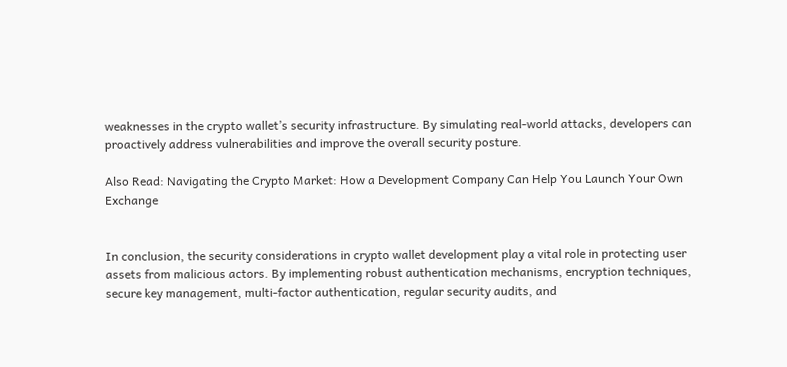weaknesses in the crypto wallet’s security infrastructure. By simulating real-world attacks, developers can proactively address vulnerabilities and improve the overall security posture.

Also Read: Navigating the Crypto Market: How a Development Company Can Help You Launch Your Own Exchange


In conclusion, the security considerations in crypto wallet development play a vital role in protecting user assets from malicious actors. By implementing robust authentication mechanisms, encryption techniques, secure key management, multi-factor authentication, regular security audits, and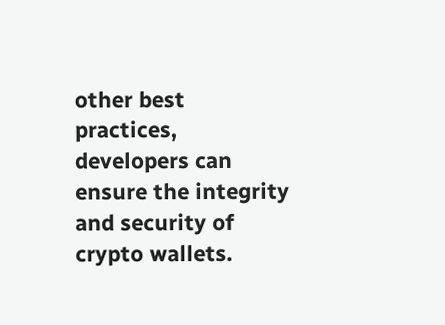other best practices, developers can ensure the integrity and security of crypto wallets.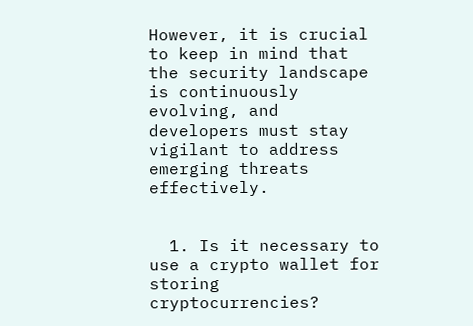However, it is crucial to keep in mind that the security landscape is continuously evolving, and developers must stay vigilant to address emerging threats effectively.


  1. Is it necessary to use a crypto wallet for storing cryptocurrencies?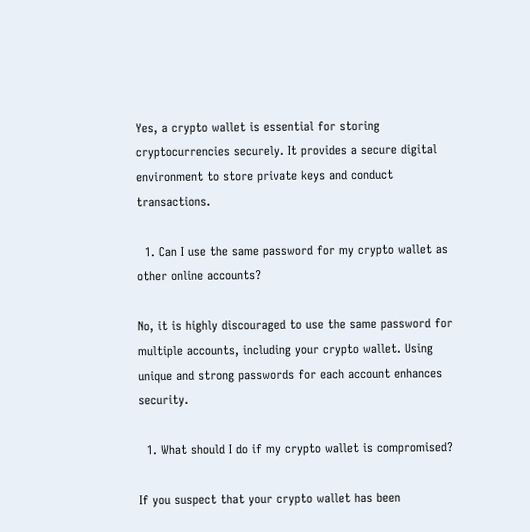Yes, a crypto wallet is essential for storing cryptocurrencies securely. It provides a secure digital environment to store private keys and conduct transactions.

  1. Can I use the same password for my crypto wallet as other online accounts?

No, it is highly discouraged to use the same password for multiple accounts, including your crypto wallet. Using unique and strong passwords for each account enhances security.

  1. What should I do if my crypto wallet is compromised?

If you suspect that your crypto wallet has been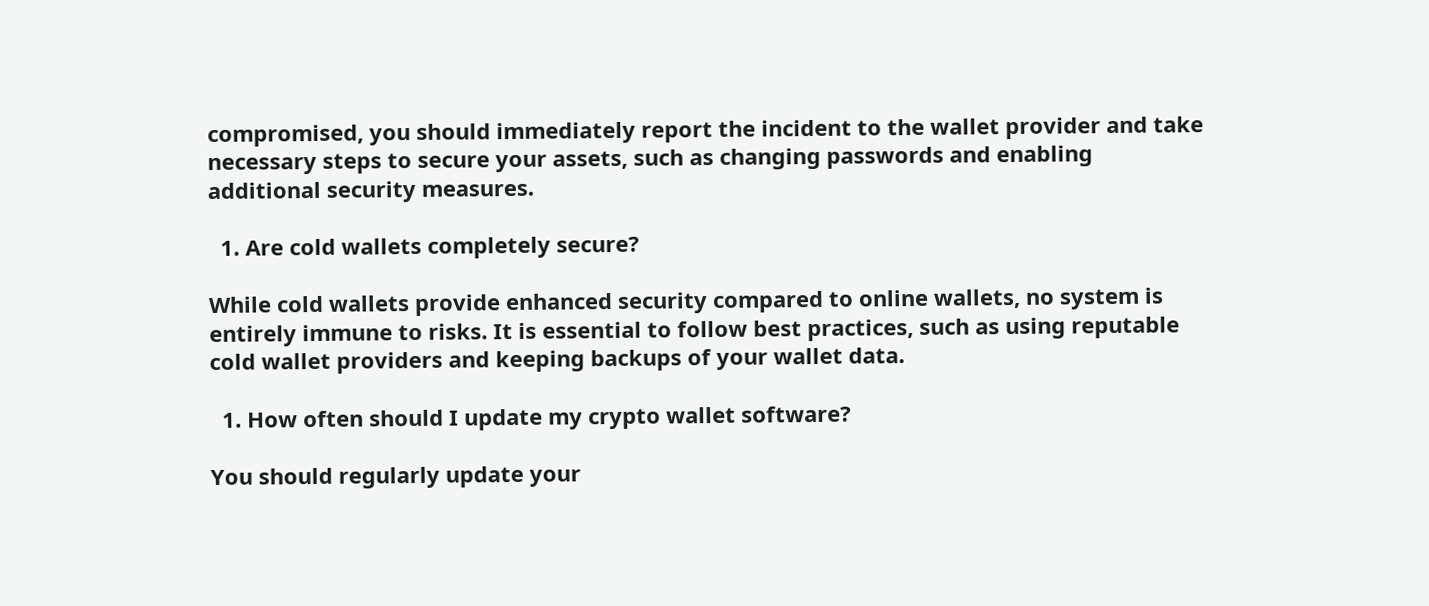compromised, you should immediately report the incident to the wallet provider and take necessary steps to secure your assets, such as changing passwords and enabling additional security measures.

  1. Are cold wallets completely secure?

While cold wallets provide enhanced security compared to online wallets, no system is entirely immune to risks. It is essential to follow best practices, such as using reputable cold wallet providers and keeping backups of your wallet data.

  1. How often should I update my crypto wallet software?

You should regularly update your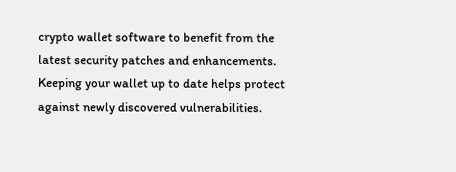crypto wallet software to benefit from the latest security patches and enhancements. Keeping your wallet up to date helps protect against newly discovered vulnerabilities.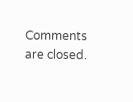Comments are closed.